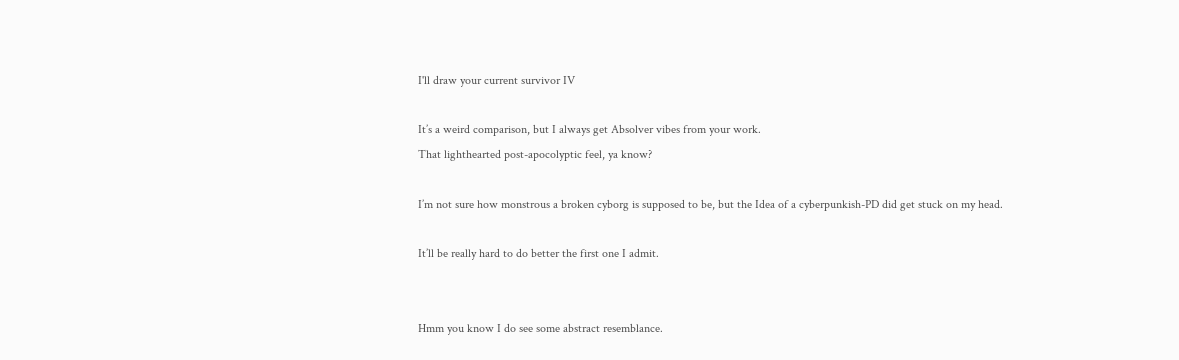I'll draw your current survivor IV

It’s a weird comparison, but I always get Absolver vibes from your work.
That lighthearted post-apocolyptic feel, ya know?

I’m not sure how monstrous a broken cyborg is supposed to be, but the Idea of a cyberpunkish-PD did get stuck on my head.

It’ll be really hard to do better the first one I admit.


Hmm you know I do see some abstract resemblance.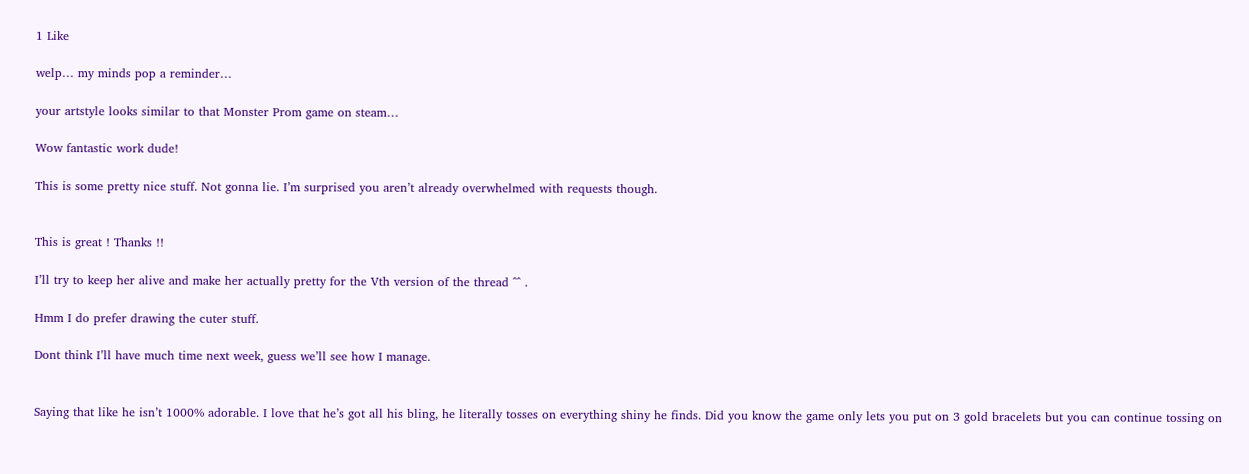1 Like

welp… my minds pop a reminder…

your artstyle looks similar to that Monster Prom game on steam…

Wow fantastic work dude!

This is some pretty nice stuff. Not gonna lie. I’m surprised you aren’t already overwhelmed with requests though.


This is great ! Thanks !!

I’ll try to keep her alive and make her actually pretty for the Vth version of the thread ^^ .

Hmm I do prefer drawing the cuter stuff.

Dont think I’ll have much time next week, guess we’ll see how I manage.


Saying that like he isn’t 1000% adorable. I love that he’s got all his bling, he literally tosses on everything shiny he finds. Did you know the game only lets you put on 3 gold bracelets but you can continue tossing on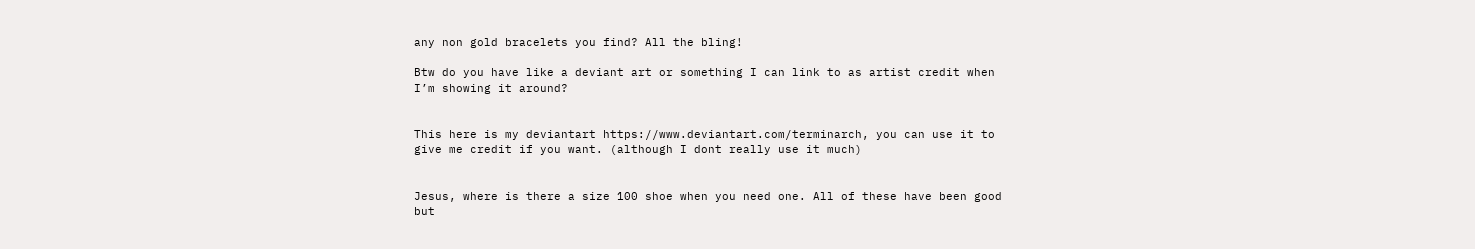any non gold bracelets you find? All the bling!

Btw do you have like a deviant art or something I can link to as artist credit when I’m showing it around?


This here is my deviantart https://www.deviantart.com/terminarch, you can use it to give me credit if you want. (although I dont really use it much)


Jesus, where is there a size 100 shoe when you need one. All of these have been good but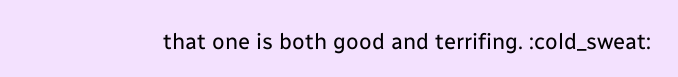that one is both good and terrifing. :cold_sweat: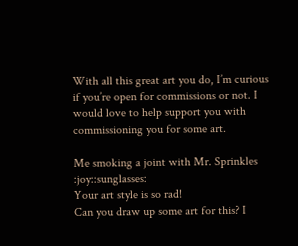With all this great art you do, I’m curious if you’re open for commissions or not. I would love to help support you with commissioning you for some art.

Me smoking a joint with Mr. Sprinkles :joy::sunglasses:
Your art style is so rad!
Can you draw up some art for this? I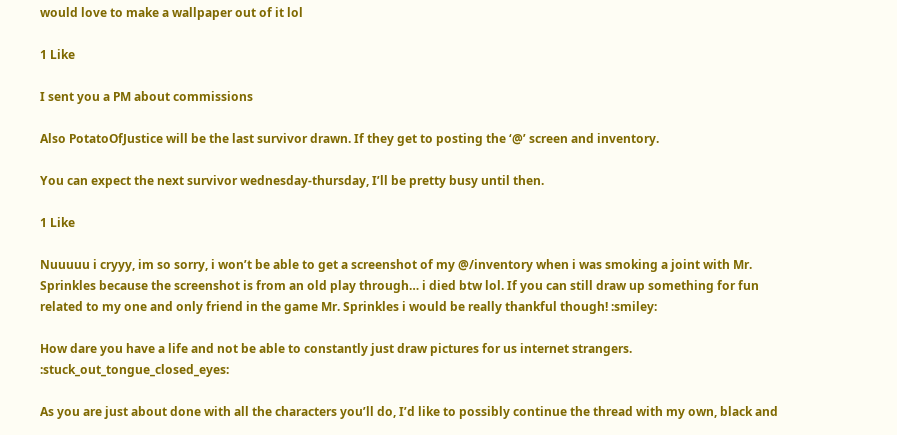would love to make a wallpaper out of it lol

1 Like

I sent you a PM about commissions

Also PotatoOfJustice will be the last survivor drawn. If they get to posting the ‘@’ screen and inventory.

You can expect the next survivor wednesday-thursday, I’ll be pretty busy until then.

1 Like

Nuuuuu i cryyy, im so sorry, i won’t be able to get a screenshot of my @/inventory when i was smoking a joint with Mr. Sprinkles because the screenshot is from an old play through… i died btw lol. If you can still draw up something for fun related to my one and only friend in the game Mr. Sprinkles i would be really thankful though! :smiley:

How dare you have a life and not be able to constantly just draw pictures for us internet strangers. :stuck_out_tongue_closed_eyes:

As you are just about done with all the characters you’ll do, I’d like to possibly continue the thread with my own, black and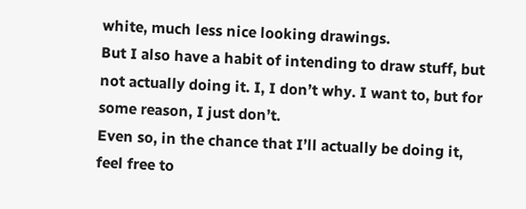white, much less nice looking drawings.
But I also have a habit of intending to draw stuff, but not actually doing it. I, I don’t why. I want to, but for some reason, I just don’t.
Even so, in the chance that I’ll actually be doing it, feel free to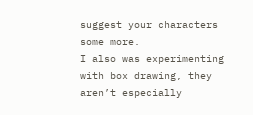suggest your characters some more.
I also was experimenting with box drawing, they aren’t especially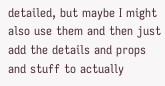detailed, but maybe I might also use them and then just add the details and props and stuff to actually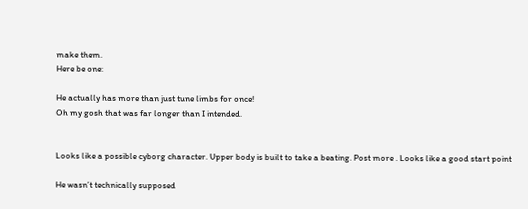make them.
Here be one:

He actually has more than just tune limbs for once!
Oh my gosh that was far longer than I intended.


Looks like a possible cyborg character. Upper body is built to take a beating. Post more . Looks like a good start point

He wasn’t technically supposed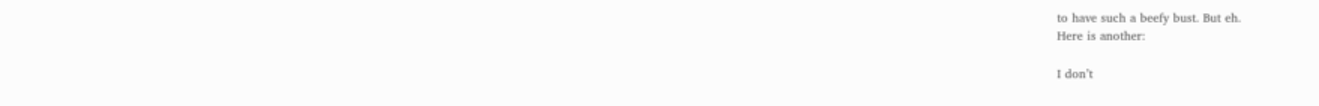to have such a beefy bust. But eh.
Here is another:

I don’t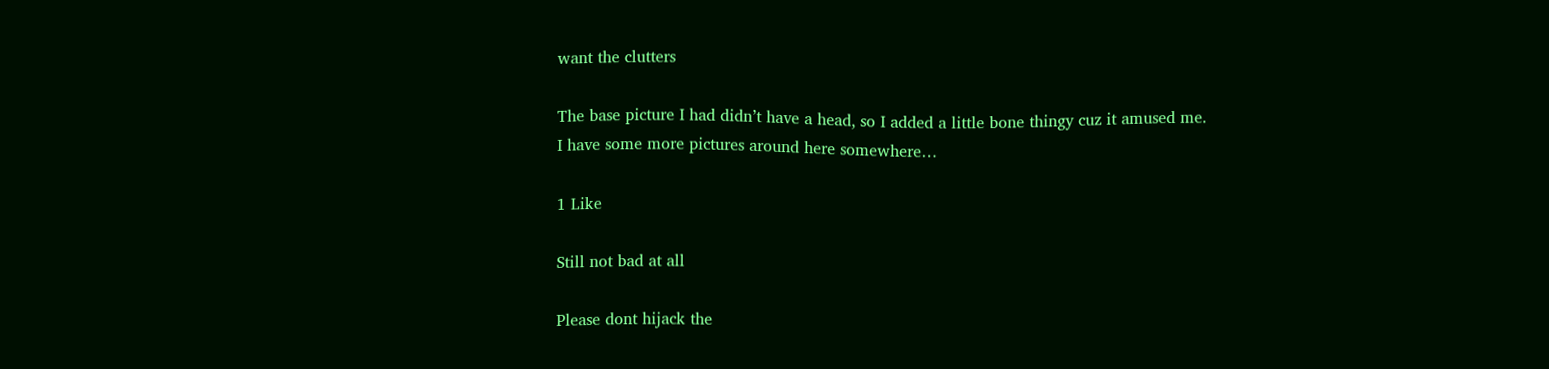want the clutters

The base picture I had didn’t have a head, so I added a little bone thingy cuz it amused me.
I have some more pictures around here somewhere…

1 Like

Still not bad at all

Please dont hijack the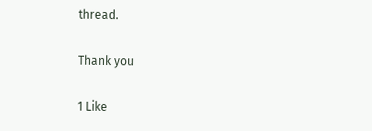thread.

Thank you

1 Like